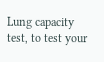Lung capacity test, to test your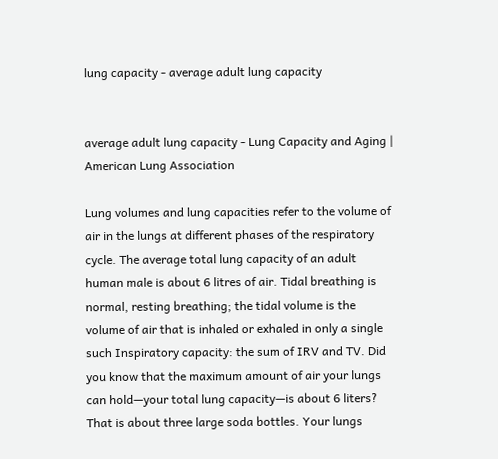lung capacity - average adult lung capacity


average adult lung capacity - Lung Capacity and Aging | American Lung Association

Lung volumes and lung capacities refer to the volume of air in the lungs at different phases of the respiratory cycle. The average total lung capacity of an adult human male is about 6 litres of air. Tidal breathing is normal, resting breathing; the tidal volume is the volume of air that is inhaled or exhaled in only a single such Inspiratory capacity: the sum of IRV and TV. Did you know that the maximum amount of air your lungs can hold—your total lung capacity—is about 6 liters? That is about three large soda bottles. Your lungs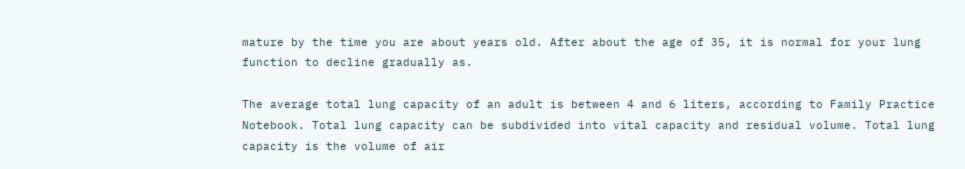mature by the time you are about years old. After about the age of 35, it is normal for your lung function to decline gradually as.

The average total lung capacity of an adult is between 4 and 6 liters, according to Family Practice Notebook. Total lung capacity can be subdivided into vital capacity and residual volume. Total lung capacity is the volume of air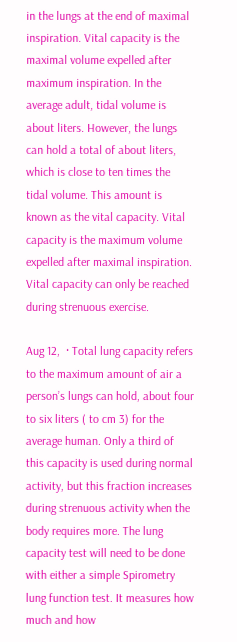in the lungs at the end of maximal inspiration. Vital capacity is the maximal volume expelled after maximum inspiration. In the average adult, tidal volume is about liters. However, the lungs can hold a total of about liters, which is close to ten times the tidal volume. This amount is known as the vital capacity. Vital capacity is the maximum volume expelled after maximal inspiration. Vital capacity can only be reached during strenuous exercise.

Aug 12,  · Total lung capacity refers to the maximum amount of air a person’s lungs can hold, about four to six liters ( to cm 3) for the average human. Only a third of this capacity is used during normal activity, but this fraction increases during strenuous activity when the body requires more. The lung capacity test will need to be done with either a simple Spirometry lung function test. It measures how much and how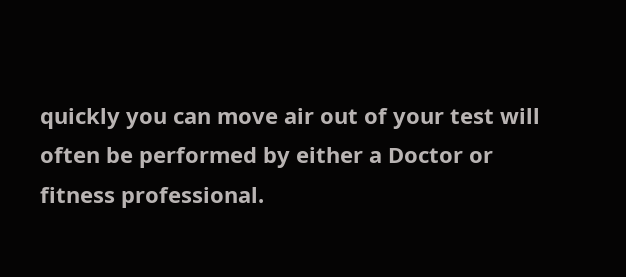quickly you can move air out of your test will often be performed by either a Doctor or fitness professional.